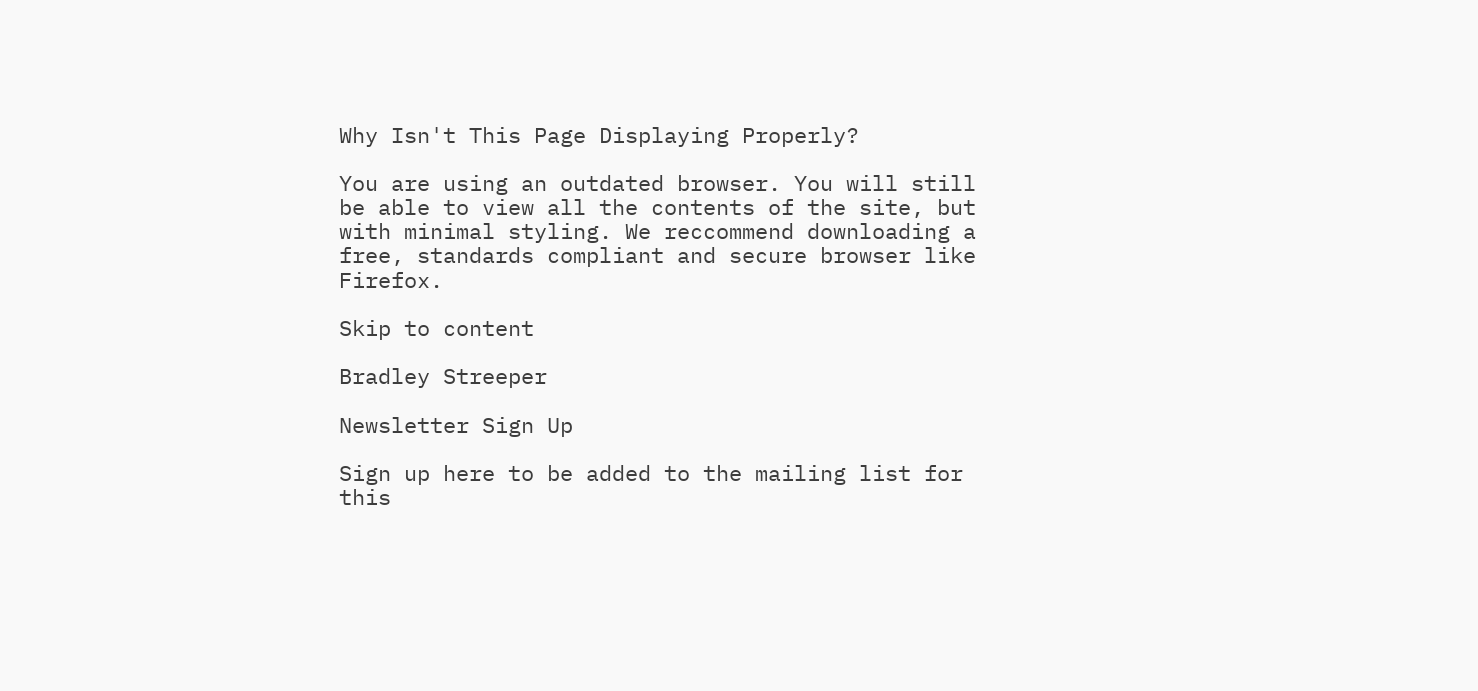Why Isn't This Page Displaying Properly?

You are using an outdated browser. You will still be able to view all the contents of the site, but with minimal styling. We reccommend downloading a free, standards compliant and secure browser like Firefox.

Skip to content

Bradley Streeper

Newsletter Sign Up

Sign up here to be added to the mailing list for this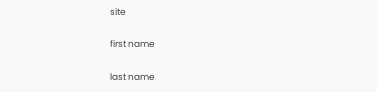site

first name

last name